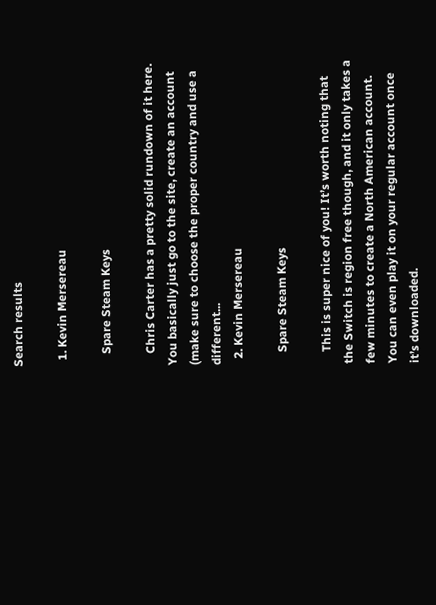Search results

  1. Kevin Mersereau

    Spare Steam Keys

    Chris Carter has a pretty solid rundown of it here. You basically just go to the site, create an account (make sure to choose the proper country and use a different...
  2. Kevin Mersereau

    Spare Steam Keys

    This is super nice of you! It’s worth noting that the Switch is region free though, and it only takes a few minutes to create a North American account. You can even play it on your regular account once it’s downloaded.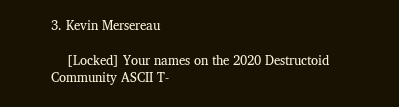3. Kevin Mersereau

    [Locked] Your names on the 2020 Destructoid Community ASCII T-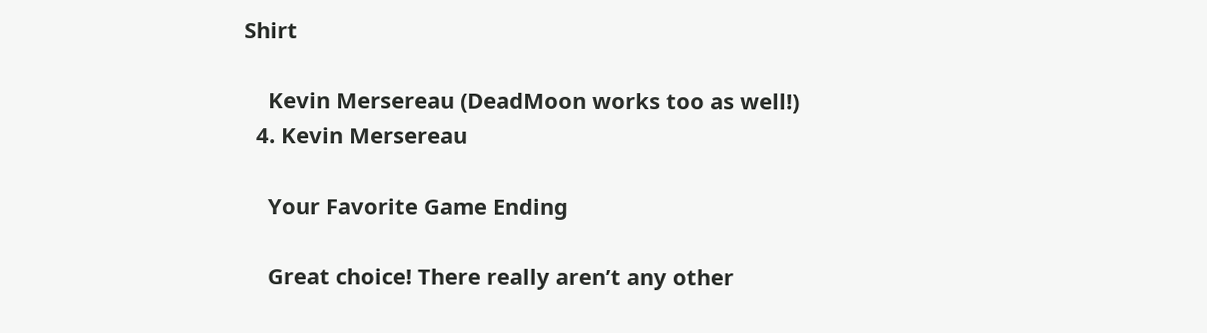Shirt

    Kevin Mersereau (DeadMoon works too as well!)
  4. Kevin Mersereau

    Your Favorite Game Ending

    Great choice! There really aren’t any other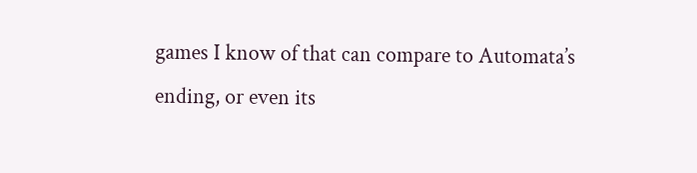games I know of that can compare to Automata’s ending, or even its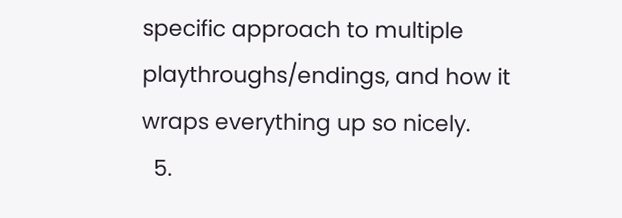specific approach to multiple playthroughs/endings, and how it wraps everything up so nicely.
  5.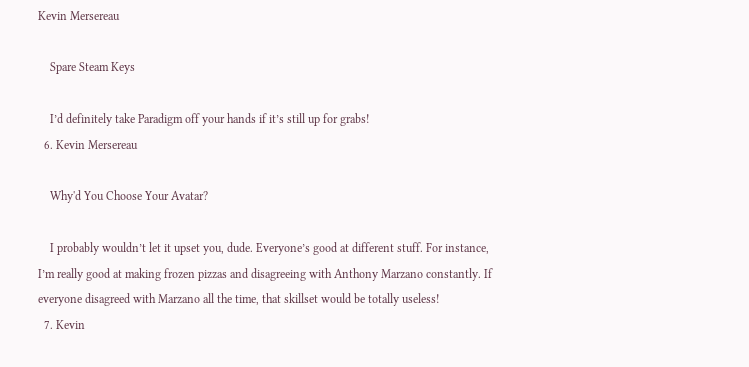Kevin Mersereau

    Spare Steam Keys

    I’d definitely take Paradigm off your hands if it’s still up for grabs!
  6. Kevin Mersereau

    Why'd You Choose Your Avatar?

    I probably wouldn’t let it upset you, dude. Everyone’s good at different stuff. For instance, I’m really good at making frozen pizzas and disagreeing with Anthony Marzano constantly. If everyone disagreed with Marzano all the time, that skillset would be totally useless!
  7. Kevin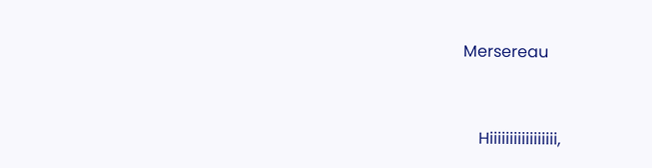Mersereau


    Hiiiiiiiiiiiiiiiii,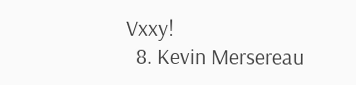Vxxy!
  8. Kevin Mersereau